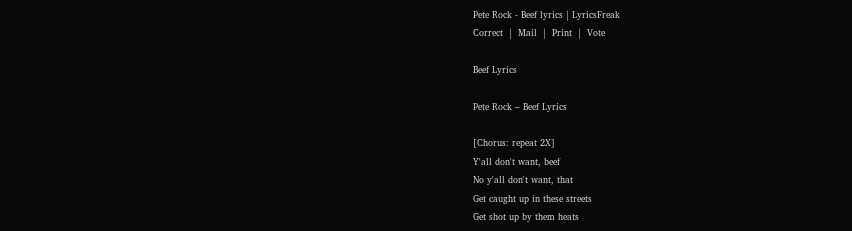Pete Rock - Beef lyrics | LyricsFreak
Correct  |  Mail  |  Print  |  Vote

Beef Lyrics

Pete Rock – Beef Lyrics

[Chorus: repeat 2X]
Y'all don't want, beef
No y'all don't want, that
Get caught up in these streets
Get shot up by them heats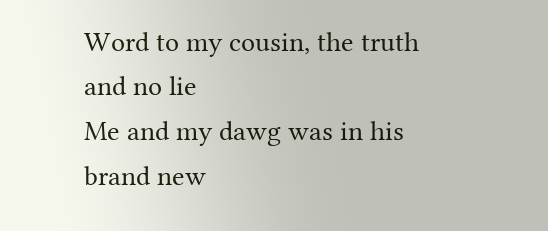Word to my cousin, the truth and no lie
Me and my dawg was in his brand new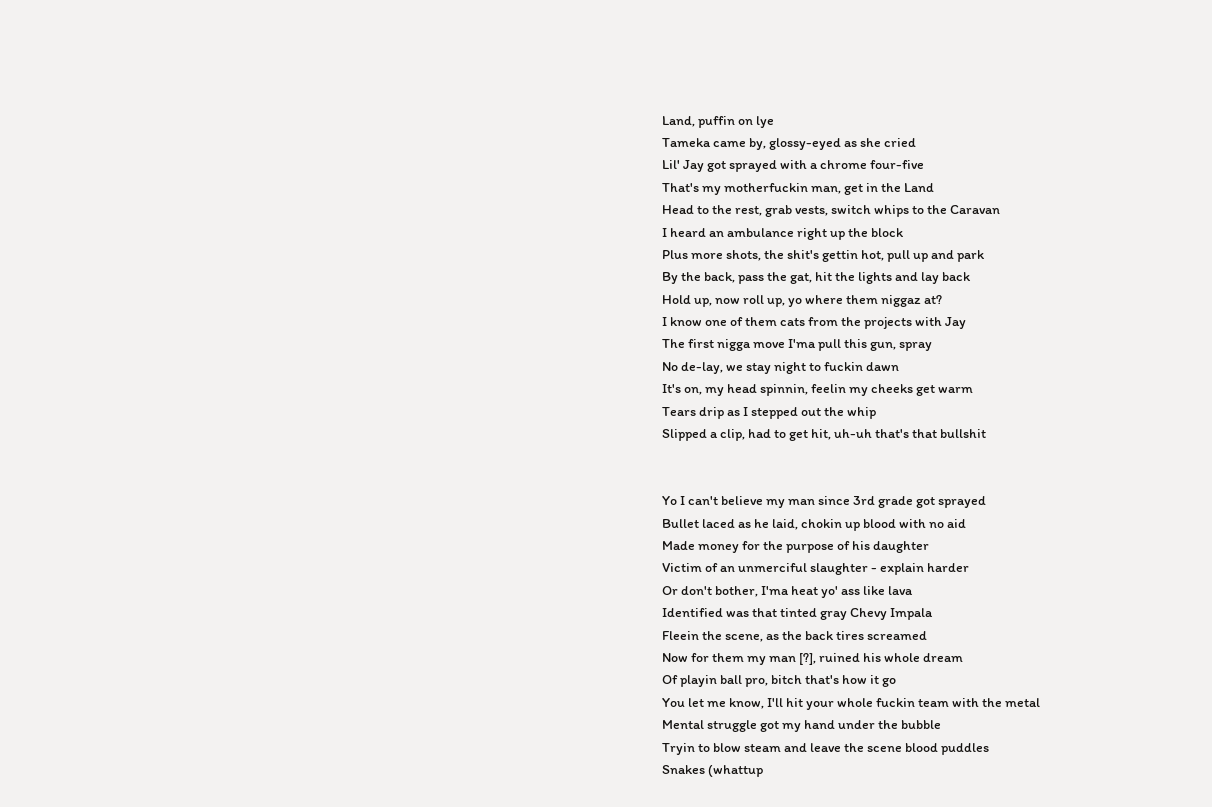Land, puffin on lye
Tameka came by, glossy-eyed as she cried
Lil' Jay got sprayed with a chrome four-five
That's my motherfuckin man, get in the Land
Head to the rest, grab vests, switch whips to the Caravan
I heard an ambulance right up the block
Plus more shots, the shit's gettin hot, pull up and park
By the back, pass the gat, hit the lights and lay back
Hold up, now roll up, yo where them niggaz at?
I know one of them cats from the projects with Jay
The first nigga move I'ma pull this gun, spray
No de-lay, we stay night to fuckin dawn
It's on, my head spinnin, feelin my cheeks get warm
Tears drip as I stepped out the whip
Slipped a clip, had to get hit, uh-uh that's that bullshit


Yo I can't believe my man since 3rd grade got sprayed
Bullet laced as he laid, chokin up blood with no aid
Made money for the purpose of his daughter
Victim of an unmerciful slaughter - explain harder
Or don't bother, I'ma heat yo' ass like lava
Identified was that tinted gray Chevy Impala
Fleein the scene, as the back tires screamed
Now for them my man [?], ruined his whole dream
Of playin ball pro, bitch that's how it go
You let me know, I'll hit your whole fuckin team with the metal
Mental struggle got my hand under the bubble
Tryin to blow steam and leave the scene blood puddles
Snakes (whattup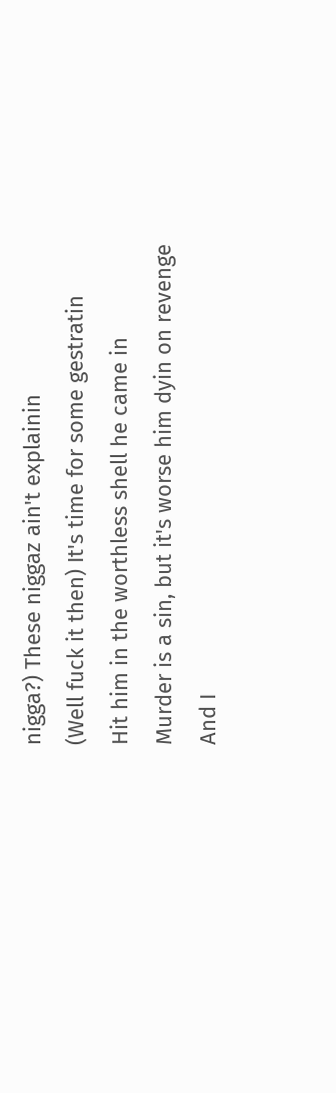nigga?) These niggaz ain't explainin
(Well fuck it then) It's time for some gestratin
Hit him in the worthless shell he came in
Murder is a sin, but it's worse him dyin on revenge
And I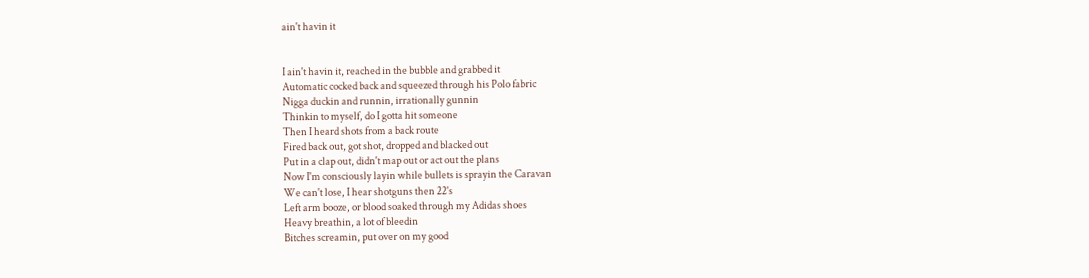ain't havin it


I ain't havin it, reached in the bubble and grabbed it
Automatic cocked back and squeezed through his Polo fabric
Nigga duckin and runnin, irrationally gunnin
Thinkin to myself, do I gotta hit someone
Then I heard shots from a back route
Fired back out, got shot, dropped and blacked out
Put in a clap out, didn't map out or act out the plans
Now I'm consciously layin while bullets is sprayin the Caravan
We can't lose, I hear shotguns then 22's
Left arm booze, or blood soaked through my Adidas shoes
Heavy breathin, a lot of bleedin
Bitches screamin, put over on my good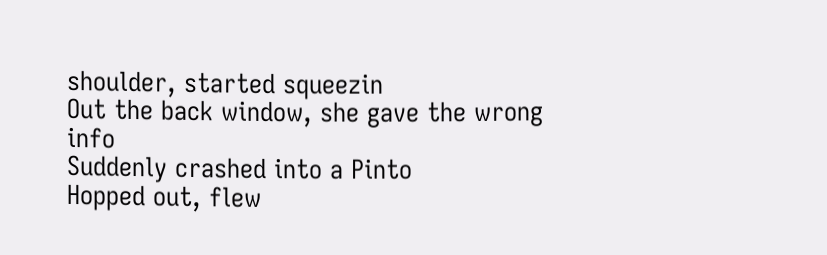shoulder, started squeezin
Out the back window, she gave the wrong info
Suddenly crashed into a Pinto
Hopped out, flew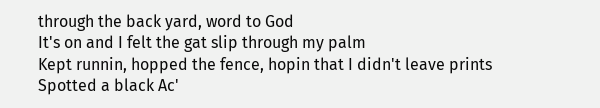through the back yard, word to God
It's on and I felt the gat slip through my palm
Kept runnin, hopped the fence, hopin that I didn't leave prints
Spotted a black Ac'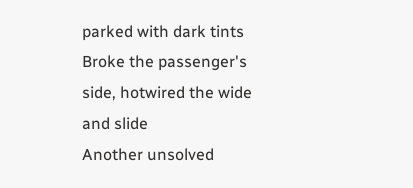parked with dark tints
Broke the passenger's side, hotwired the wide and slide
Another unsolved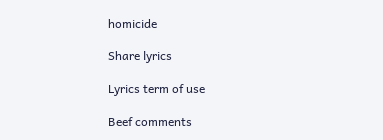homicide

Share lyrics

Lyrics term of use

Beef comments